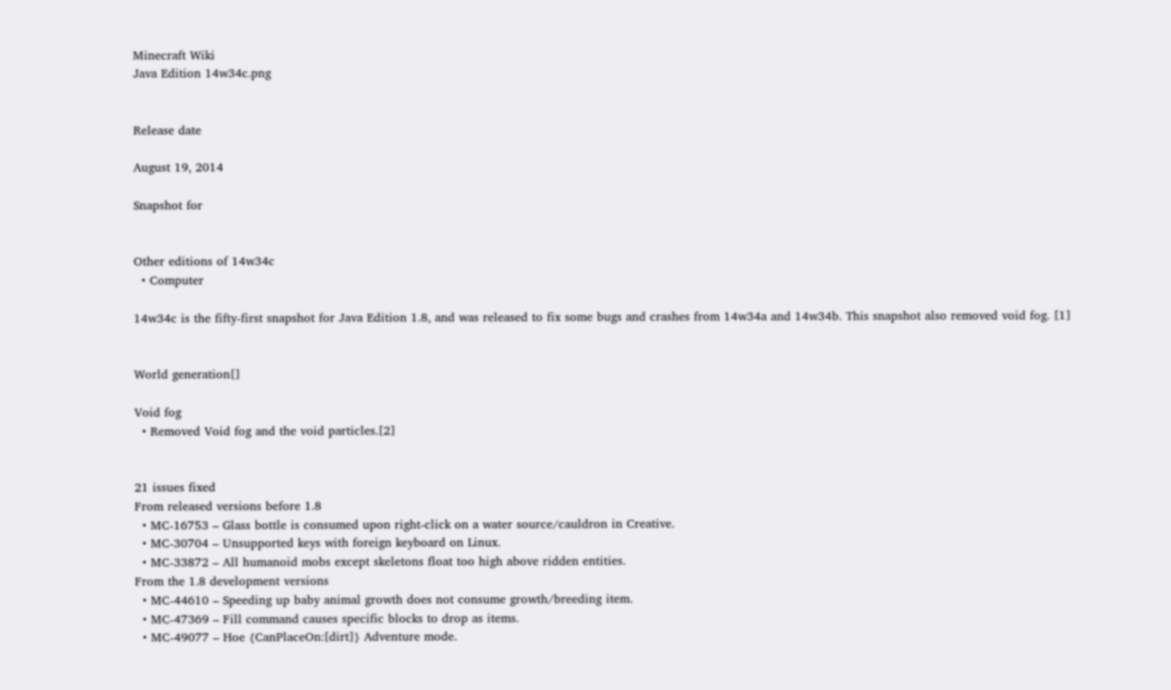Minecraft Wiki
Java Edition 14w34c.png


Release date

August 19, 2014

Snapshot for


Other editions of 14w34c
  • Computer

14w34c is the fifty-first snapshot for Java Edition 1.8, and was released to fix some bugs and crashes from 14w34a and 14w34b. This snapshot also removed void fog. [1]


World generation[]

Void fog
  • Removed Void fog and the void particles.[2]


21 issues fixed
From released versions before 1.8
  • MC-16753 – Glass bottle is consumed upon right-click on a water source/cauldron in Creative.
  • MC-30704 – Unsupported keys with foreign keyboard on Linux.
  • MC-33872 – All humanoid mobs except skeletons float too high above ridden entities.
From the 1.8 development versions
  • MC-44610 – Speeding up baby animal growth does not consume growth/breeding item.
  • MC-47369 – Fill command causes specific blocks to drop as items.
  • MC-49077 – Hoe {CanPlaceOn:[dirt]} Adventure mode.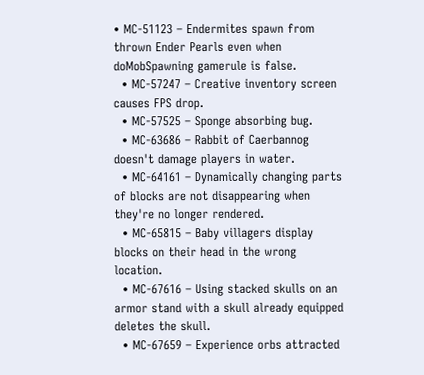• MC-51123 – Endermites spawn from thrown Ender Pearls even when doMobSpawning gamerule is false.
  • MC-57247 – Creative inventory screen causes FPS drop.
  • MC-57525 – Sponge absorbing bug.
  • MC-63686 – Rabbit of Caerbannog doesn't damage players in water.
  • MC-64161 – Dynamically changing parts of blocks are not disappearing when they're no longer rendered.
  • MC-65815 – Baby villagers display blocks on their head in the wrong location.
  • MC-67616 – Using stacked skulls on an armor stand with a skull already equipped deletes the skull.
  • MC-67659 – Experience orbs attracted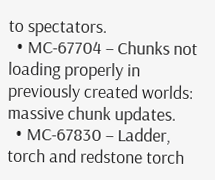to spectators.
  • MC-67704 – Chunks not loading properly in previously created worlds: massive chunk updates.
  • MC-67830 – Ladder, torch and redstone torch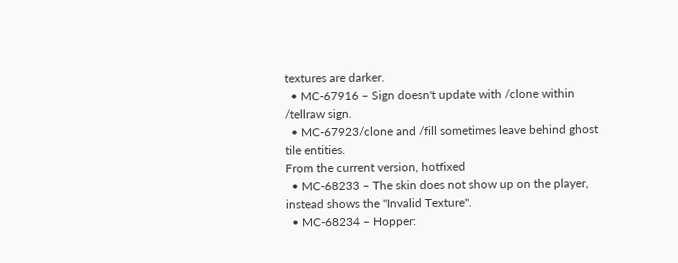textures are darker.
  • MC-67916 – Sign doesn't update with /clone within /tellraw sign.
  • MC-67923/clone and /fill sometimes leave behind ghost tile entities.
From the current version, hotfixed
  • MC-68233 – The skin does not show up on the player, instead shows the "Invalid Texture".
  • MC-68234 – Hopper: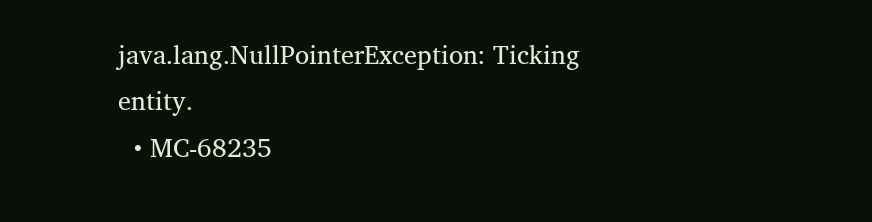java.lang.NullPointerException: Ticking entity.
  • MC-68235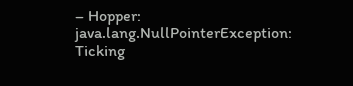– Hopper: java.lang.NullPointerException: Ticking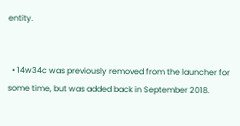entity.


  • 14w34c was previously removed from the launcher for some time, but was added back in September 2018.